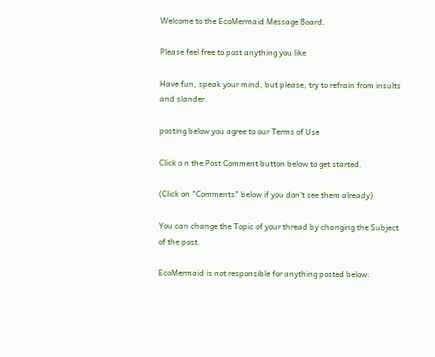Welcome to the EcoMermaid Message Board.

Please feel free to post anything you like

Have fun, speak your mind, but please, try to refrain from insults
and slander.

posting below you agree to our Terms of Use

Click o n the Post Comment button below to get started.

(Click on "Comments" below if you don't see them already)

You can change the Topic of your thread by changing the Subject
of the post.

EcoMermaid is not responsible for anything posted below: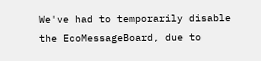We've had to temporarily disable the EcoMessageBoard, due to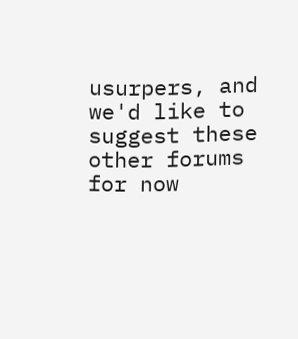usurpers, and we'd like to suggest these other forums for now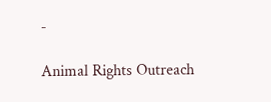-

Animal Rights Outreach